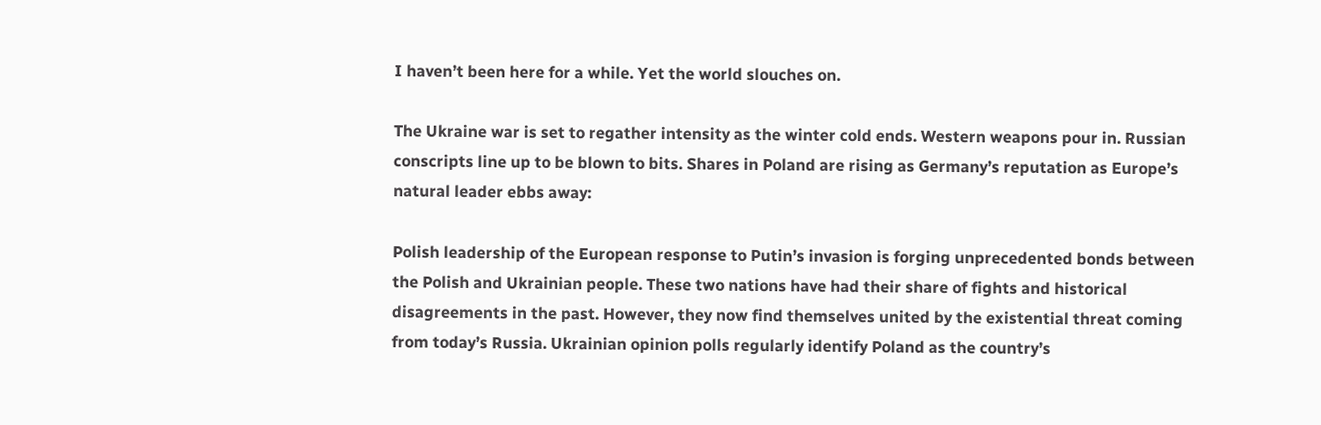I haven’t been here for a while. Yet the world slouches on.

The Ukraine war is set to regather intensity as the winter cold ends. Western weapons pour in. Russian conscripts line up to be blown to bits. Shares in Poland are rising as Germany’s reputation as Europe’s natural leader ebbs away:

Polish leadership of the European response to Putin’s invasion is forging unprecedented bonds between the Polish and Ukrainian people. These two nations have had their share of fights and historical disagreements in the past. However, they now find themselves united by the existential threat coming from today’s Russia. Ukrainian opinion polls regularly identify Poland as the country’s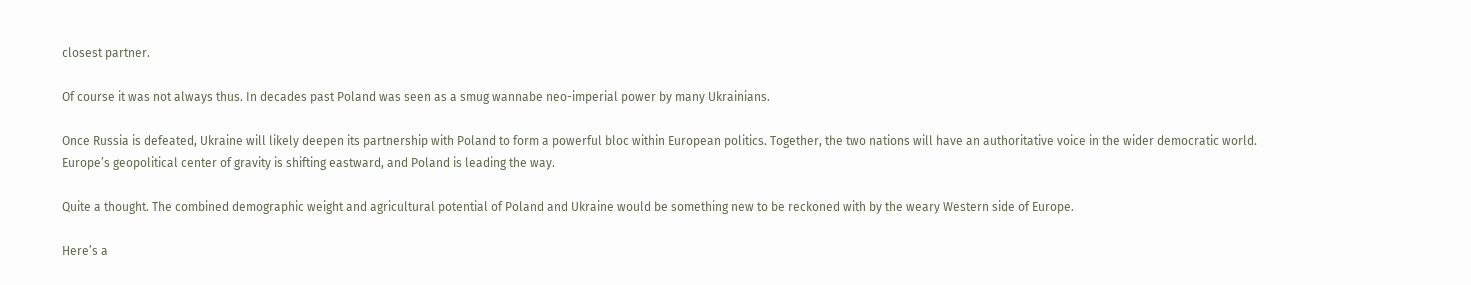closest partner.

Of course it was not always thus. In decades past Poland was seen as a smug wannabe neo-imperial power by many Ukrainians.

Once Russia is defeated, Ukraine will likely deepen its partnership with Poland to form a powerful bloc within European politics. Together, the two nations will have an authoritative voice in the wider democratic world. Europe’s geopolitical center of gravity is shifting eastward, and Poland is leading the way.

Quite a thought. The combined demographic weight and agricultural potential of Poland and Ukraine would be something new to be reckoned with by the weary Western side of Europe.

Here’s a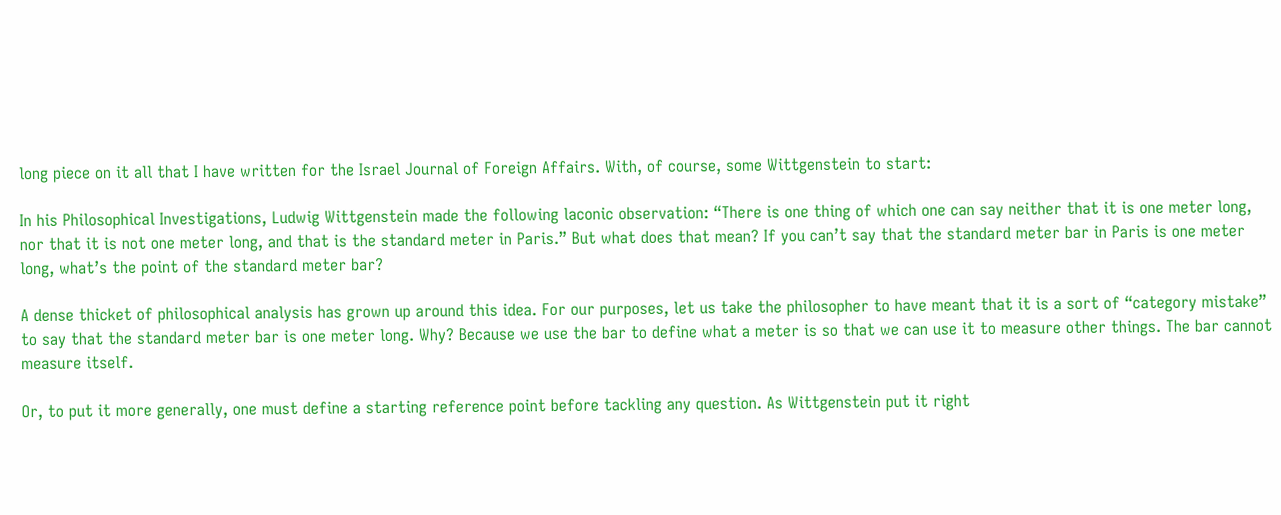long piece on it all that I have written for the Israel Journal of Foreign Affairs. With, of course, some Wittgenstein to start:

In his Philosophical Investigations, Ludwig Wittgenstein made the following laconic observation: “There is one thing of which one can say neither that it is one meter long, nor that it is not one meter long, and that is the standard meter in Paris.” But what does that mean? If you can’t say that the standard meter bar in Paris is one meter long, what’s the point of the standard meter bar?

A dense thicket of philosophical analysis has grown up around this idea. For our purposes, let us take the philosopher to have meant that it is a sort of “category mistake” to say that the standard meter bar is one meter long. Why? Because we use the bar to define what a meter is so that we can use it to measure other things. The bar cannot measure itself.

Or, to put it more generally, one must define a starting reference point before tackling any question. As Wittgenstein put it right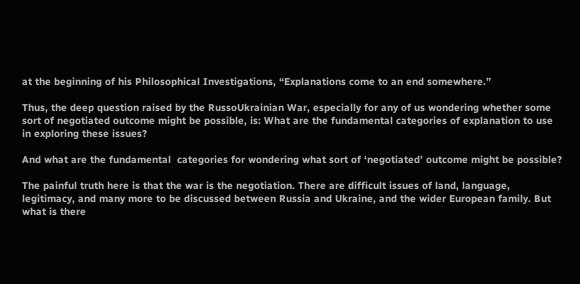at the beginning of his Philosophical Investigations, “Explanations come to an end somewhere.”

Thus, the deep question raised by the RussoUkrainian War, especially for any of us wondering whether some sort of negotiated outcome might be possible, is: What are the fundamental categories of explanation to use in exploring these issues?

And what are the fundamental  categories for wondering what sort of ‘negotiated’ outcome might be possible?

The painful truth here is that the war is the negotiation. There are difficult issues of land, language, legitimacy, and many more to be discussed between Russia and Ukraine, and the wider European family. But what is there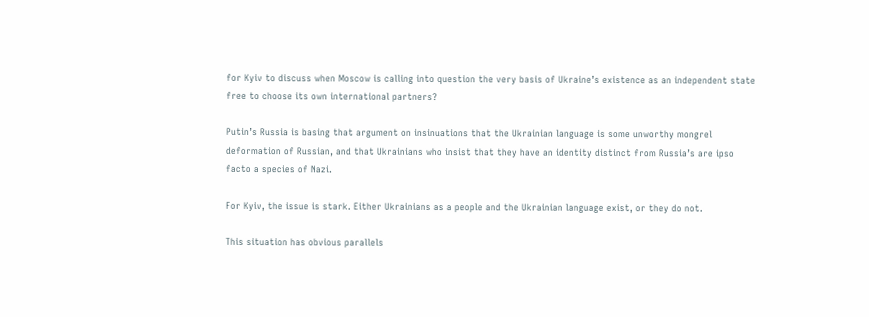for Kyiv to discuss when Moscow is calling into question the very basis of Ukraine’s existence as an independent state free to choose its own international partners?

Putin’s Russia is basing that argument on insinuations that the Ukrainian language is some unworthy mongrel deformation of Russian, and that Ukrainians who insist that they have an identity distinct from Russia’s are ipso facto a species of Nazi.

For Kyiv, the issue is stark. Either Ukrainians as a people and the Ukrainian language exist, or they do not.

This situation has obvious parallels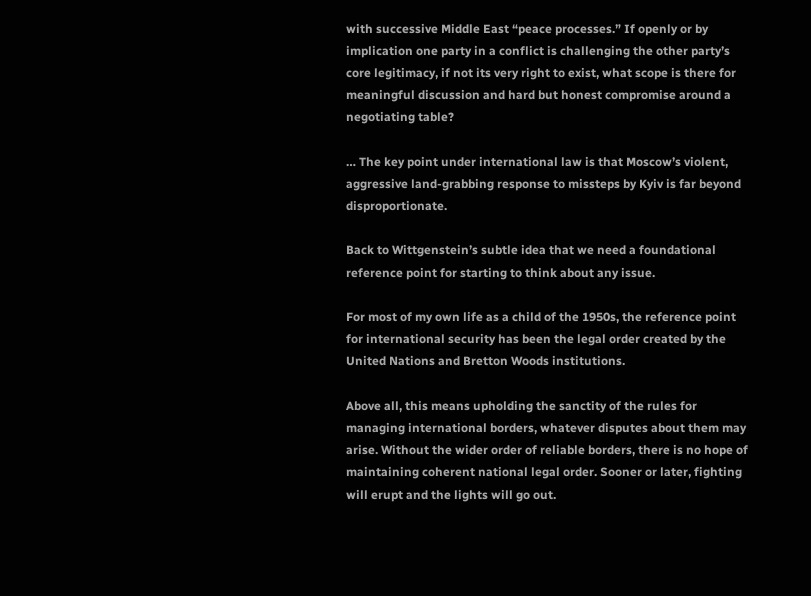with successive Middle East “peace processes.” If openly or by implication one party in a conflict is challenging the other party’s core legitimacy, if not its very right to exist, what scope is there for meaningful discussion and hard but honest compromise around a negotiating table?

… The key point under international law is that Moscow’s violent, aggressive land-grabbing response to missteps by Kyiv is far beyond disproportionate.

Back to Wittgenstein’s subtle idea that we need a foundational reference point for starting to think about any issue.

For most of my own life as a child of the 1950s, the reference point for international security has been the legal order created by the United Nations and Bretton Woods institutions.

Above all, this means upholding the sanctity of the rules for managing international borders, whatever disputes about them may arise. Without the wider order of reliable borders, there is no hope of maintaining coherent national legal order. Sooner or later, fighting will erupt and the lights will go out.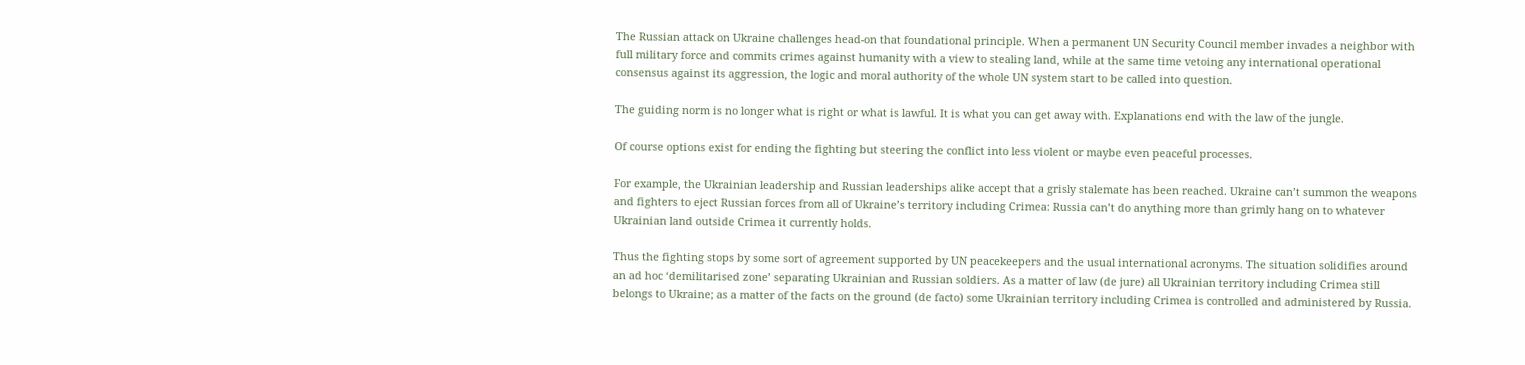The Russian attack on Ukraine challenges head-on that foundational principle. When a permanent UN Security Council member invades a neighbor with full military force and commits crimes against humanity with a view to stealing land, while at the same time vetoing any international operational consensus against its aggression, the logic and moral authority of the whole UN system start to be called into question.

The guiding norm is no longer what is right or what is lawful. It is what you can get away with. Explanations end with the law of the jungle.

Of course options exist for ending the fighting but steering the conflict into less violent or maybe even peaceful processes.

For example, the Ukrainian leadership and Russian leaderships alike accept that a grisly stalemate has been reached. Ukraine can’t summon the weapons and fighters to eject Russian forces from all of Ukraine’s territory including Crimea: Russia can’t do anything more than grimly hang on to whatever Ukrainian land outside Crimea it currently holds.

Thus the fighting stops by some sort of agreement supported by UN peacekeepers and the usual international acronyms. The situation solidifies around an ad hoc ‘demilitarised zone’ separating Ukrainian and Russian soldiers. As a matter of law (de jure) all Ukrainian territory including Crimea still belongs to Ukraine; as a matter of the facts on the ground (de facto) some Ukrainian territory including Crimea is controlled and administered by Russia.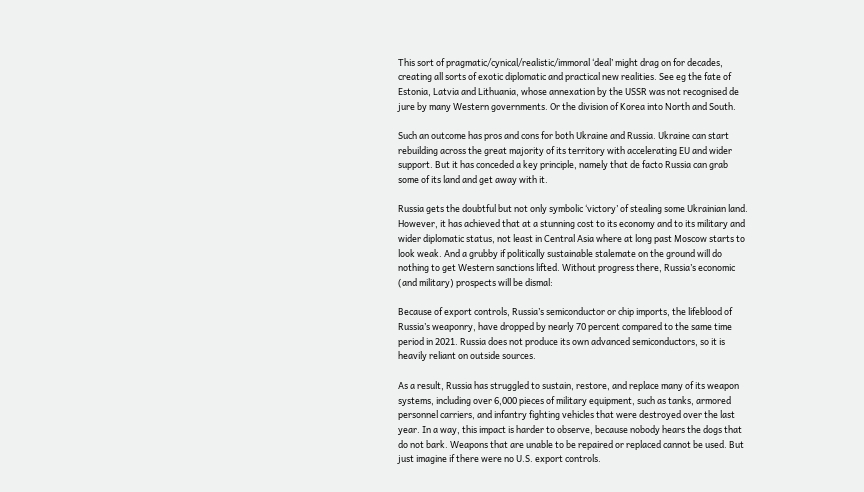This sort of pragmatic/cynical/realistic/immoral ‘deal’ might drag on for decades, creating all sorts of exotic diplomatic and practical new realities. See eg the fate of Estonia, Latvia and Lithuania, whose annexation by the USSR was not recognised de jure by many Western governments. Or the division of Korea into North and South.

Such an outcome has pros and cons for both Ukraine and Russia. Ukraine can start rebuilding across the great majority of its territory with accelerating EU and wider support. But it has conceded a key principle, namely that de facto Russia can grab some of its land and get away with it.

Russia gets the doubtful but not only symbolic ‘victory’ of stealing some Ukrainian land. However, it has achieved that at a stunning cost to its economy and to its military and wider diplomatic status, not least in Central Asia where at long past Moscow starts to look weak. And a grubby if politically sustainable stalemate on the ground will do nothing to get Western sanctions lifted. Without progress there, Russia’s economic (and military) prospects will be dismal:

Because of export controls, Russia’s semiconductor or chip imports, the lifeblood of Russia’s weaponry, have dropped by nearly 70 percent compared to the same time period in 2021. Russia does not produce its own advanced semiconductors, so it is heavily reliant on outside sources.

As a result, Russia has struggled to sustain, restore, and replace many of its weapon systems, including over 6,000 pieces of military equipment, such as tanks, armored personnel carriers, and infantry fighting vehicles that were destroyed over the last year. In a way, this impact is harder to observe, because nobody hears the dogs that do not bark. Weapons that are unable to be repaired or replaced cannot be used. But just imagine if there were no U.S. export controls.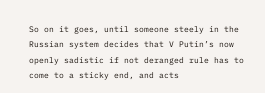So on it goes, until someone steely in the Russian system decides that V Putin’s now openly sadistic if not deranged rule has to come to a sticky end, and acts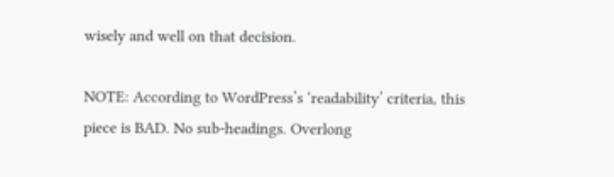wisely and well on that decision.

NOTE: According to WordPress’s ‘readability’ criteria, this piece is BAD. No sub-headings. Overlong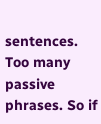sentences. Too many passive phrases. So if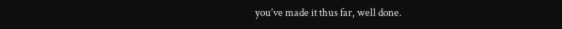you’ve made it thus far, well done.